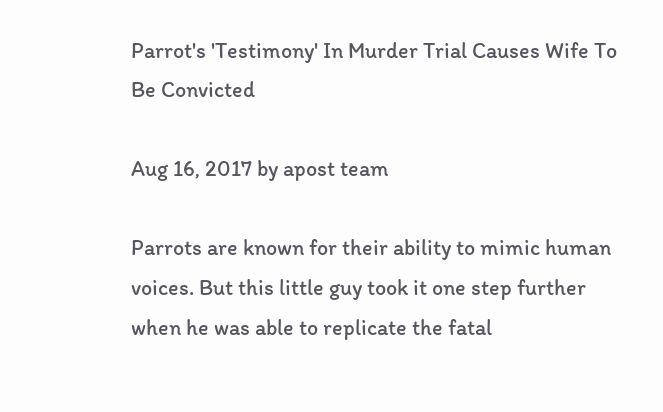Parrot's 'Testimony' In Murder Trial Causes Wife To Be Convicted

Aug 16, 2017 by apost team

Parrots are known for their ability to mimic human voices. But this little guy took it one step further when he was able to replicate the fatal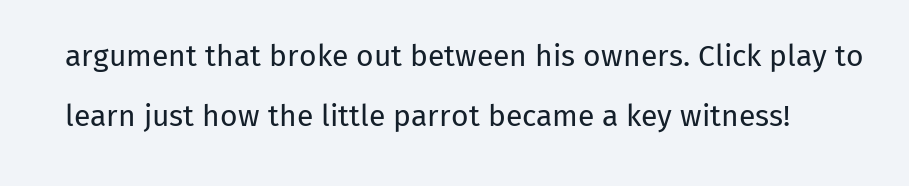argument that broke out between his owners. Click play to learn just how the little parrot became a key witness!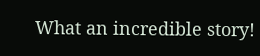What an incredible story!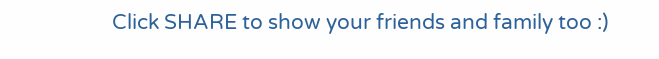Click SHARE to show your friends and family too :)